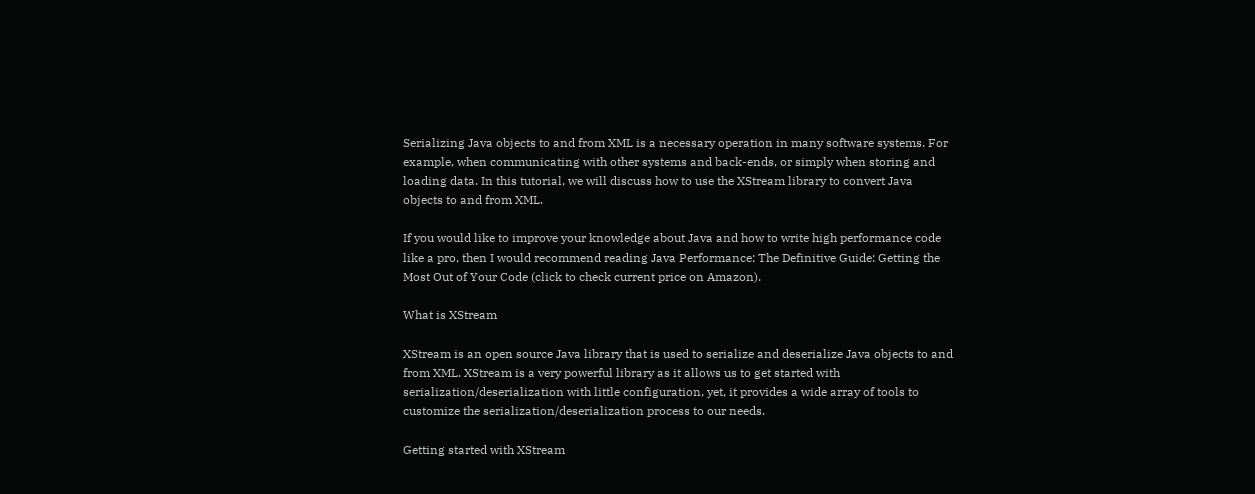Serializing Java objects to and from XML is a necessary operation in many software systems. For example, when communicating with other systems and back-ends, or simply when storing and loading data. In this tutorial, we will discuss how to use the XStream library to convert Java objects to and from XML.

If you would like to improve your knowledge about Java and how to write high performance code like a pro, then I would recommend reading Java Performance: The Definitive Guide: Getting the Most Out of Your Code (click to check current price on Amazon).

What is XStream

XStream is an open source Java library that is used to serialize and deserialize Java objects to and from XML. XStream is a very powerful library as it allows us to get started with serialization/deserialization with little configuration, yet, it provides a wide array of tools to customize the serialization/deserialization process to our needs.

Getting started with XStream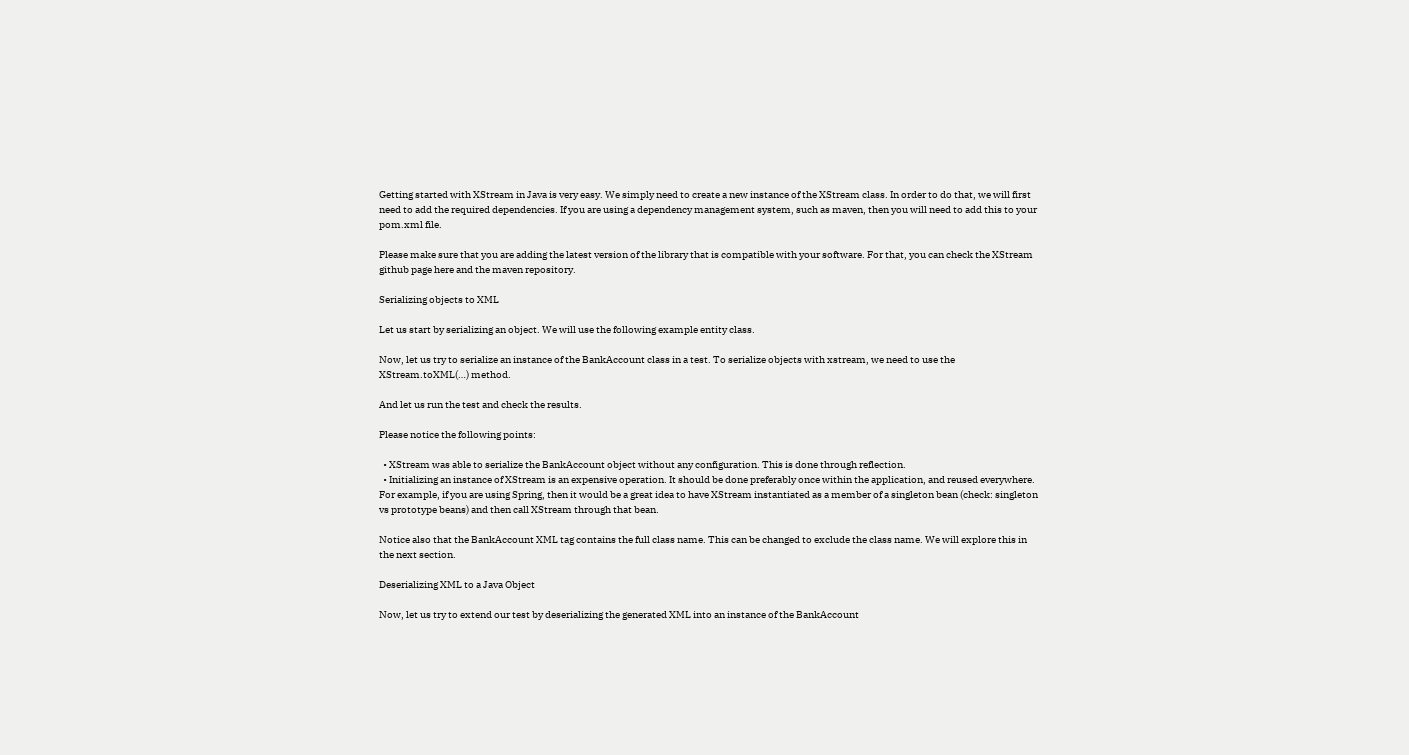Getting started with XStream in Java is very easy. We simply need to create a new instance of the XStream class. In order to do that, we will first need to add the required dependencies. If you are using a dependency management system, such as maven, then you will need to add this to your pom.xml file.

Please make sure that you are adding the latest version of the library that is compatible with your software. For that, you can check the XStream github page here and the maven repository.

Serializing objects to XML

Let us start by serializing an object. We will use the following example entity class.

Now, let us try to serialize an instance of the BankAccount class in a test. To serialize objects with xstream, we need to use the XStream.toXML(…) method.

And let us run the test and check the results.

Please notice the following points:

  • XStream was able to serialize the BankAccount object without any configuration. This is done through reflection.
  • Initializing an instance of XStream is an expensive operation. It should be done preferably once within the application, and reused everywhere. For example, if you are using Spring, then it would be a great idea to have XStream instantiated as a member of a singleton bean (check: singleton vs prototype beans) and then call XStream through that bean.

Notice also that the BankAccount XML tag contains the full class name. This can be changed to exclude the class name. We will explore this in the next section.

Deserializing XML to a Java Object

Now, let us try to extend our test by deserializing the generated XML into an instance of the BankAccount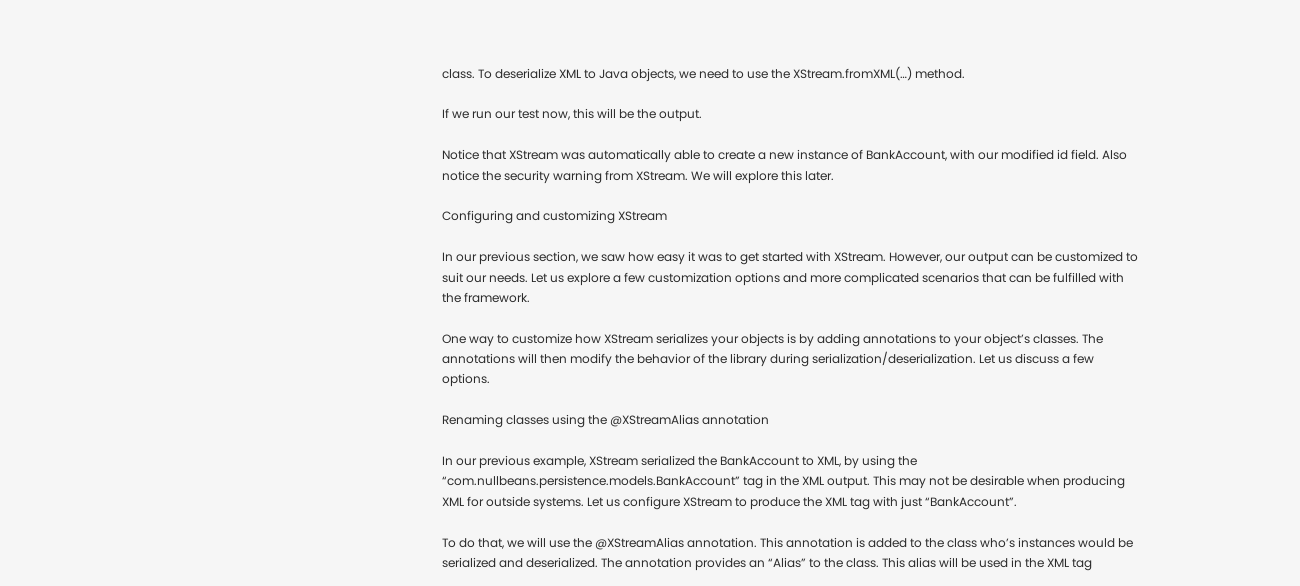class. To deserialize XML to Java objects, we need to use the XStream.fromXML(…) method.

If we run our test now, this will be the output.

Notice that XStream was automatically able to create a new instance of BankAccount, with our modified id field. Also notice the security warning from XStream. We will explore this later.

Configuring and customizing XStream

In our previous section, we saw how easy it was to get started with XStream. However, our output can be customized to suit our needs. Let us explore a few customization options and more complicated scenarios that can be fulfilled with the framework.

One way to customize how XStream serializes your objects is by adding annotations to your object’s classes. The annotations will then modify the behavior of the library during serialization/deserialization. Let us discuss a few options.

Renaming classes using the @XStreamAlias annotation

In our previous example, XStream serialized the BankAccount to XML, by using the “com.nullbeans.persistence.models.BankAccount” tag in the XML output. This may not be desirable when producing XML for outside systems. Let us configure XStream to produce the XML tag with just “BankAccount”.

To do that, we will use the @XStreamAlias annotation. This annotation is added to the class who’s instances would be serialized and deserialized. The annotation provides an “Alias” to the class. This alias will be used in the XML tag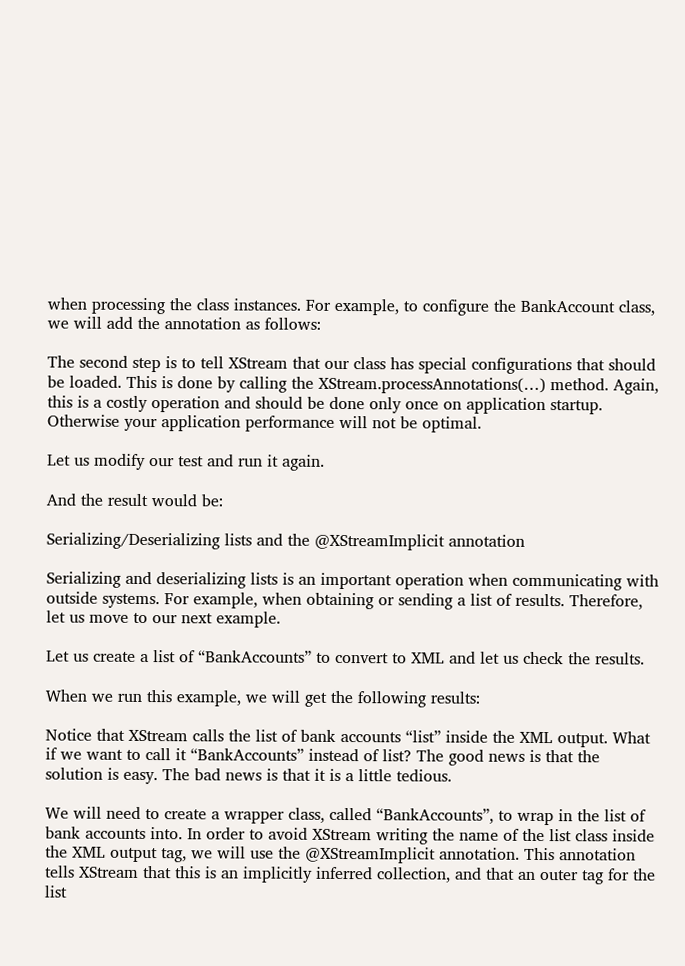when processing the class instances. For example, to configure the BankAccount class, we will add the annotation as follows:

The second step is to tell XStream that our class has special configurations that should be loaded. This is done by calling the XStream.processAnnotations(…) method. Again, this is a costly operation and should be done only once on application startup. Otherwise your application performance will not be optimal.

Let us modify our test and run it again.

And the result would be:

Serializing/Deserializing lists and the @XStreamImplicit annotation

Serializing and deserializing lists is an important operation when communicating with outside systems. For example, when obtaining or sending a list of results. Therefore, let us move to our next example.

Let us create a list of “BankAccounts” to convert to XML and let us check the results.

When we run this example, we will get the following results:

Notice that XStream calls the list of bank accounts “list” inside the XML output. What if we want to call it “BankAccounts” instead of list? The good news is that the solution is easy. The bad news is that it is a little tedious.

We will need to create a wrapper class, called “BankAccounts”, to wrap in the list of bank accounts into. In order to avoid XStream writing the name of the list class inside the XML output tag, we will use the @XStreamImplicit annotation. This annotation tells XStream that this is an implicitly inferred collection, and that an outer tag for the list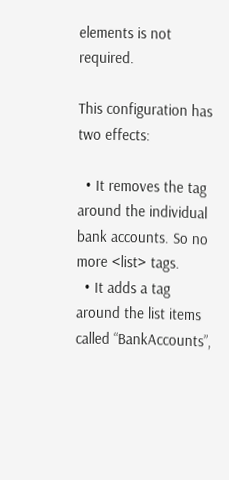elements is not required.

This configuration has two effects:

  • It removes the tag around the individual bank accounts. So no more <list> tags.
  • It adds a tag around the list items called “BankAccounts”,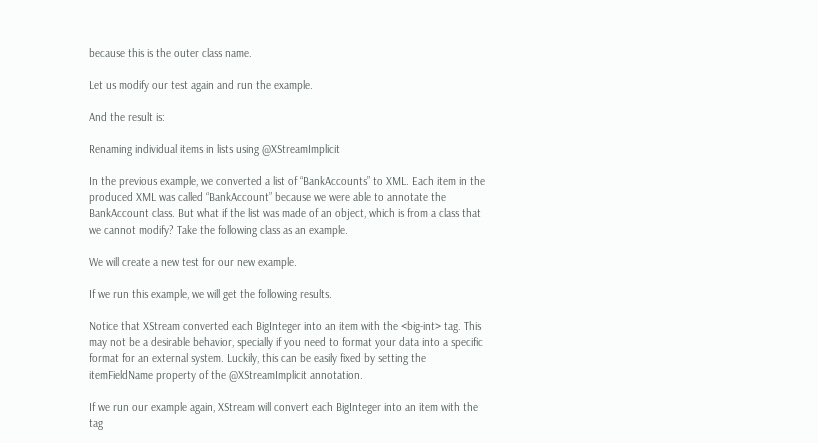because this is the outer class name.

Let us modify our test again and run the example.

And the result is:

Renaming individual items in lists using @XStreamImplicit

In the previous example, we converted a list of “BankAccounts” to XML. Each item in the produced XML was called “BankAccount” because we were able to annotate the BankAccount class. But what if the list was made of an object, which is from a class that we cannot modify? Take the following class as an example.

We will create a new test for our new example.

If we run this example, we will get the following results.

Notice that XStream converted each BigInteger into an item with the <big-int> tag. This may not be a desirable behavior, specially if you need to format your data into a specific format for an external system. Luckily, this can be easily fixed by setting the itemFieldName property of the @XStreamImplicit annotation.

If we run our example again, XStream will convert each BigInteger into an item with the tag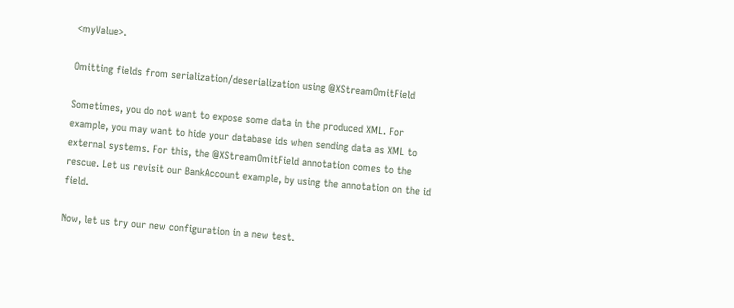<myValue>.

Omitting fields from serialization/deserialization using @XStreamOmitField

Sometimes, you do not want to expose some data in the produced XML. For example, you may want to hide your database ids when sending data as XML to external systems. For this, the @XStreamOmitField annotation comes to the rescue. Let us revisit our BankAccount example, by using the annotation on the id field.

Now, let us try our new configuration in a new test.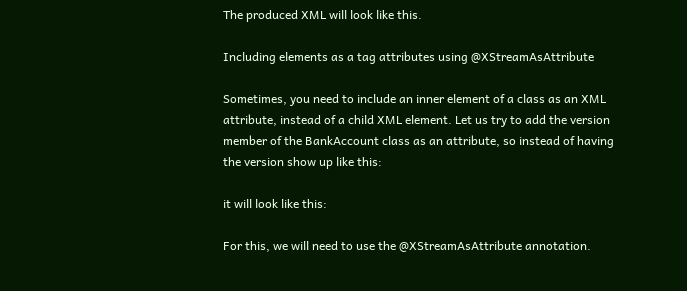The produced XML will look like this.

Including elements as a tag attributes using @XStreamAsAttribute

Sometimes, you need to include an inner element of a class as an XML attribute, instead of a child XML element. Let us try to add the version member of the BankAccount class as an attribute, so instead of having the version show up like this:

it will look like this:

For this, we will need to use the @XStreamAsAttribute annotation.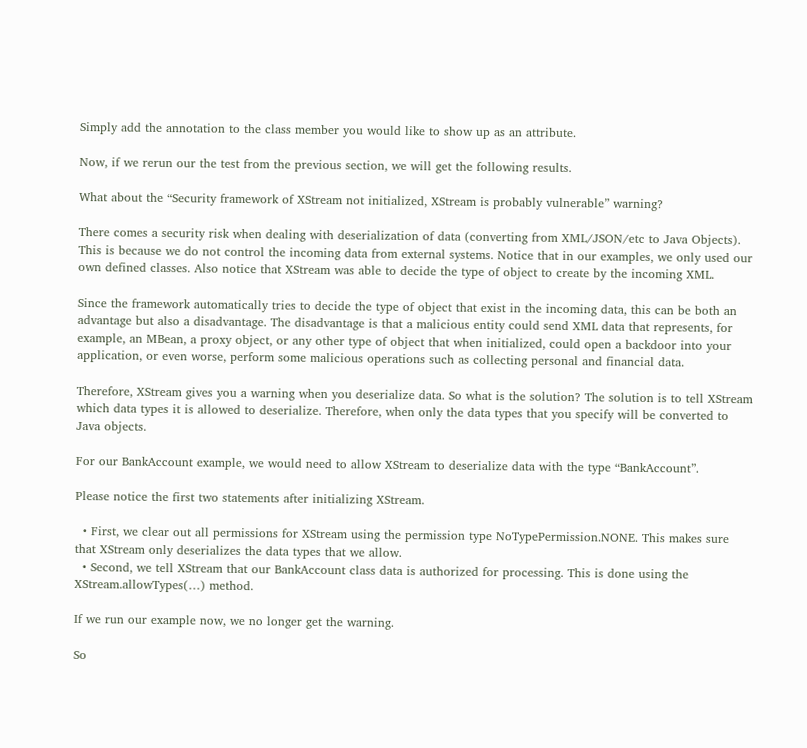Simply add the annotation to the class member you would like to show up as an attribute.

Now, if we rerun our the test from the previous section, we will get the following results.

What about the “Security framework of XStream not initialized, XStream is probably vulnerable” warning?

There comes a security risk when dealing with deserialization of data (converting from XML/JSON/etc to Java Objects). This is because we do not control the incoming data from external systems. Notice that in our examples, we only used our own defined classes. Also notice that XStream was able to decide the type of object to create by the incoming XML.

Since the framework automatically tries to decide the type of object that exist in the incoming data, this can be both an advantage but also a disadvantage. The disadvantage is that a malicious entity could send XML data that represents, for example, an MBean, a proxy object, or any other type of object that when initialized, could open a backdoor into your application, or even worse, perform some malicious operations such as collecting personal and financial data.

Therefore, XStream gives you a warning when you deserialize data. So what is the solution? The solution is to tell XStream which data types it is allowed to deserialize. Therefore, when only the data types that you specify will be converted to Java objects.

For our BankAccount example, we would need to allow XStream to deserialize data with the type “BankAccount”.

Please notice the first two statements after initializing XStream.

  • First, we clear out all permissions for XStream using the permission type NoTypePermission.NONE. This makes sure that XStream only deserializes the data types that we allow.
  • Second, we tell XStream that our BankAccount class data is authorized for processing. This is done using the XStream.allowTypes(…) method.

If we run our example now, we no longer get the warning.

So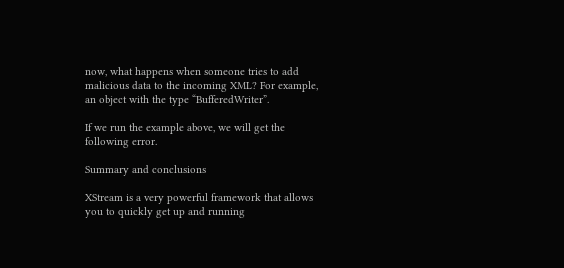now, what happens when someone tries to add malicious data to the incoming XML? For example, an object with the type “BufferedWriter”.

If we run the example above, we will get the following error.

Summary and conclusions

XStream is a very powerful framework that allows you to quickly get up and running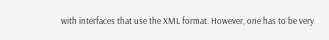with interfaces that use the XML format. However, one has to be very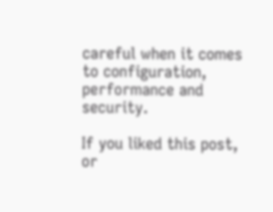careful when it comes to configuration, performance and security.

If you liked this post, or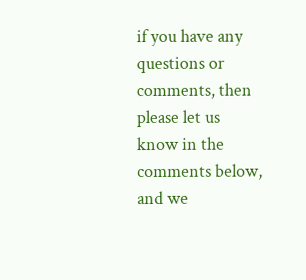if you have any questions or comments, then please let us know in the comments below, and we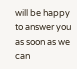will be happy to answer you as soon as we can